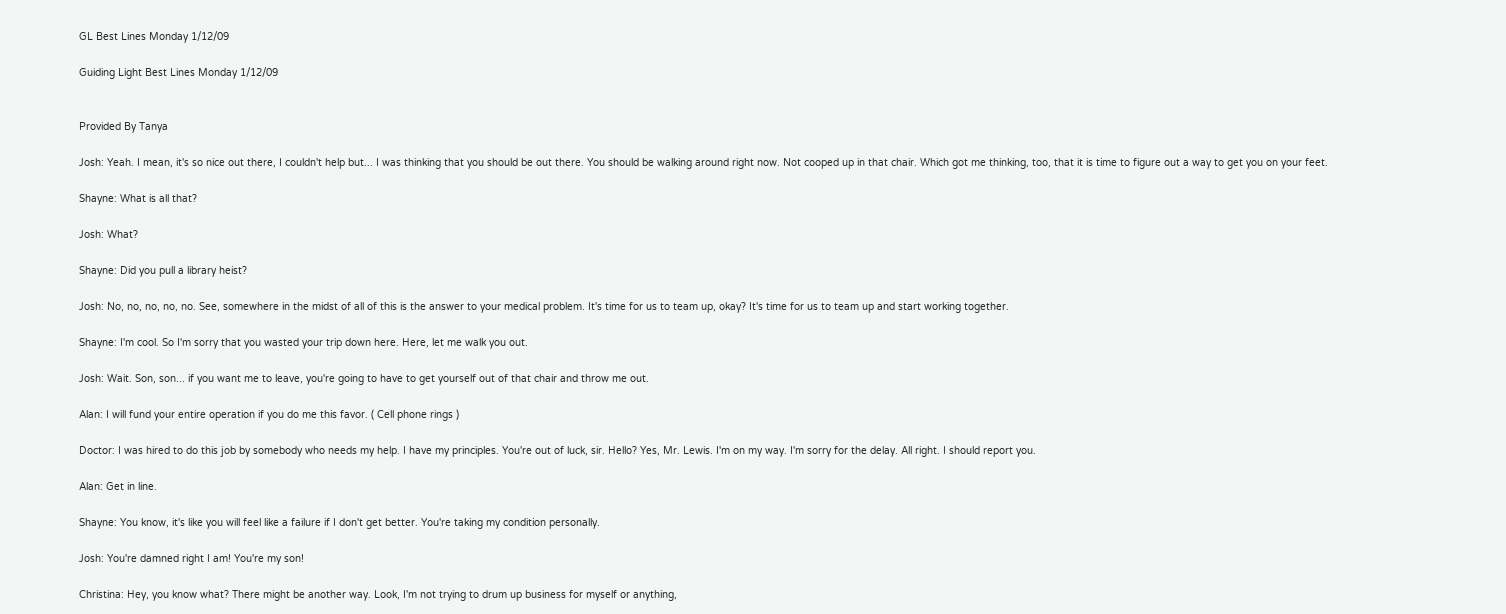GL Best Lines Monday 1/12/09

Guiding Light Best Lines Monday 1/12/09


Provided By Tanya

Josh: Yeah. I mean, it's so nice out there, I couldn't help but... I was thinking that you should be out there. You should be walking around right now. Not cooped up in that chair. Which got me thinking, too, that it is time to figure out a way to get you on your feet.

Shayne: What is all that?

Josh: What?

Shayne: Did you pull a library heist?

Josh: No, no, no, no, no. See, somewhere in the midst of all of this is the answer to your medical problem. It's time for us to team up, okay? It's time for us to team up and start working together.

Shayne: I'm cool. So I'm sorry that you wasted your trip down here. Here, let me walk you out.

Josh: Wait. Son, son... if you want me to leave, you're going to have to get yourself out of that chair and throw me out.

Alan: I will fund your entire operation if you do me this favor. ( Cell phone rings )

Doctor: I was hired to do this job by somebody who needs my help. I have my principles. You're out of luck, sir. Hello? Yes, Mr. Lewis. I'm on my way. I'm sorry for the delay. All right. I should report you.

Alan: Get in line.

Shayne: You know, it's like you will feel like a failure if I don't get better. You're taking my condition personally.

Josh: You're damned right I am! You're my son!

Christina: Hey, you know what? There might be another way. Look, I'm not trying to drum up business for myself or anything,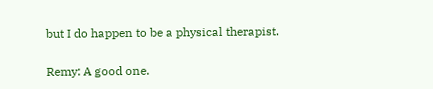but I do happen to be a physical therapist.

Remy: A good one.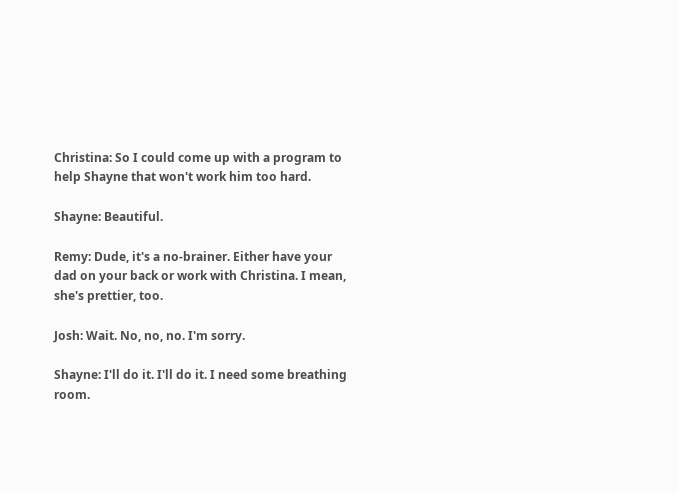Christina: So I could come up with a program to help Shayne that won't work him too hard.

Shayne: Beautiful.

Remy: Dude, it's a no-brainer. Either have your dad on your back or work with Christina. I mean, she's prettier, too.

Josh: Wait. No, no, no. I'm sorry.

Shayne: I'll do it. I'll do it. I need some breathing room.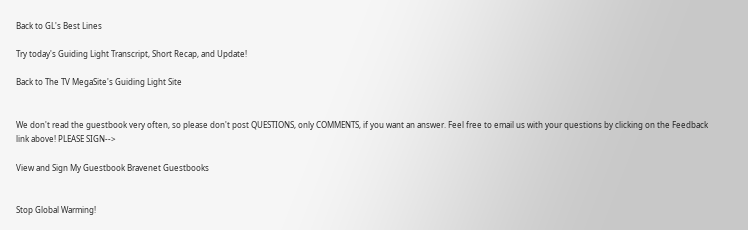Back to GL's Best Lines

Try today's Guiding Light Transcript, Short Recap, and Update!

Back to The TV MegaSite's Guiding Light Site


We don't read the guestbook very often, so please don't post QUESTIONS, only COMMENTS, if you want an answer. Feel free to email us with your questions by clicking on the Feedback link above! PLEASE SIGN-->

View and Sign My Guestbook Bravenet Guestbooks


Stop Global Warming!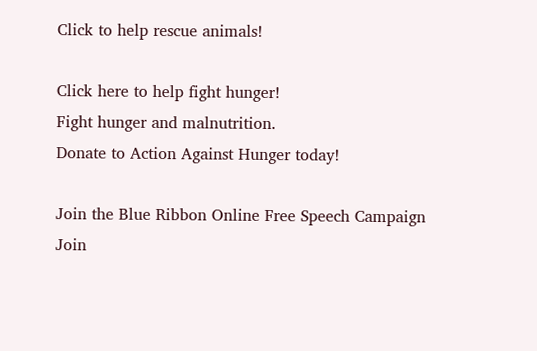Click to help rescue animals!

Click here to help fight hunger!
Fight hunger and malnutrition.
Donate to Action Against Hunger today!

Join the Blue Ribbon Online Free Speech Campaign
Join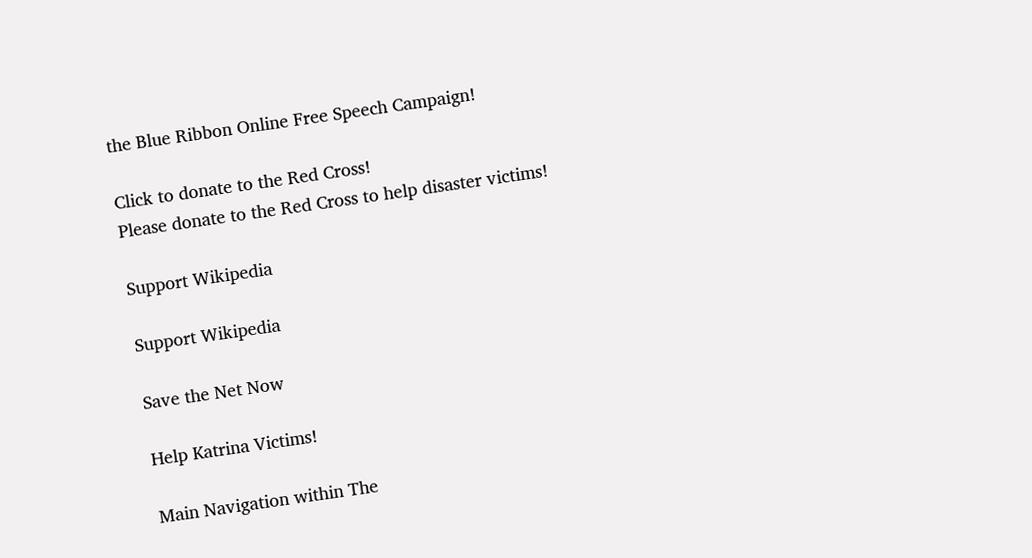the Blue Ribbon Online Free Speech Campaign!

Click to donate to the Red Cross!
Please donate to the Red Cross to help disaster victims!

Support Wikipedia

Support Wikipedia

Save the Net Now

Help Katrina Victims!

Main Navigation within The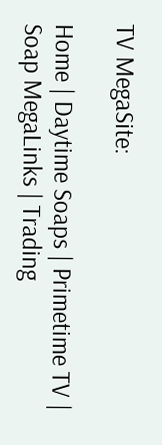TV MegaSite:

Home | Daytime Soaps | Primetime TV | Soap MegaLinks | Trading